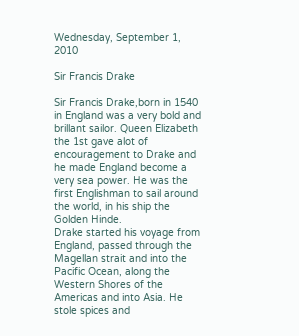Wednesday, September 1, 2010

Sir Francis Drake

Sir Francis Drake,born in 1540 in England was a very bold and brillant sailor. Queen Elizabeth the 1st gave alot of encouragement to Drake and he made England become a very sea power. He was the first Englishman to sail around the world, in his ship the Golden Hinde.
Drake started his voyage from England, passed through the Magellan strait and into the Pacific Ocean, along the Western Shores of the Americas and into Asia. He stole spices and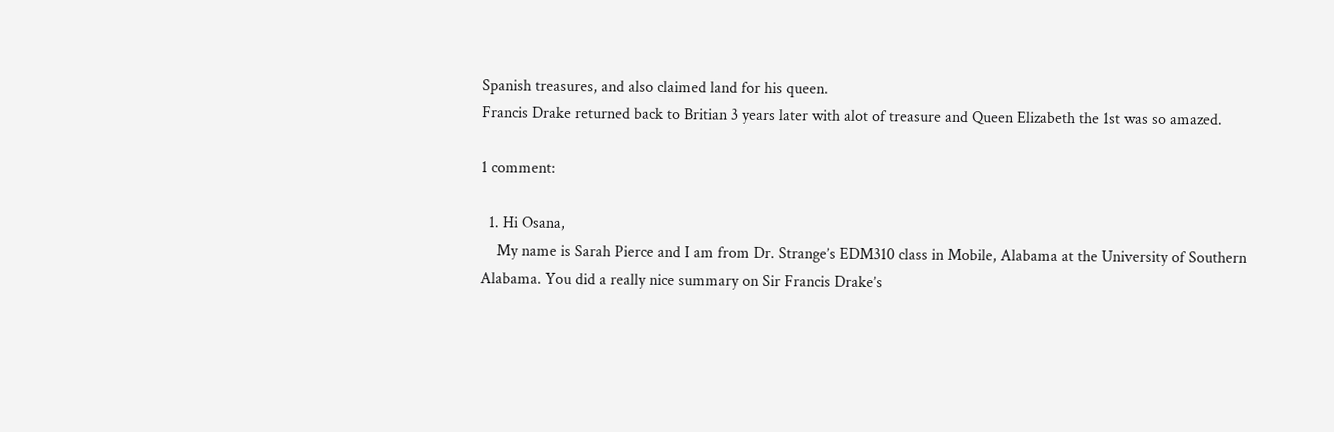Spanish treasures, and also claimed land for his queen.
Francis Drake returned back to Britian 3 years later with alot of treasure and Queen Elizabeth the 1st was so amazed.

1 comment:

  1. Hi Osana,
    My name is Sarah Pierce and I am from Dr. Strange’s EDM310 class in Mobile, Alabama at the University of Southern Alabama. You did a really nice summary on Sir Francis Drake’s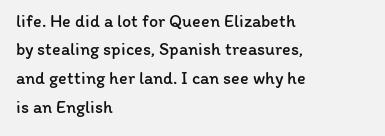life. He did a lot for Queen Elizabeth by stealing spices, Spanish treasures, and getting her land. I can see why he is an English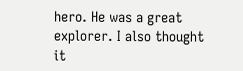hero. He was a great explorer. I also thought it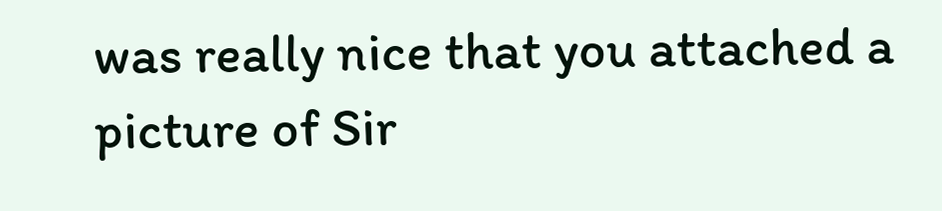was really nice that you attached a picture of Sir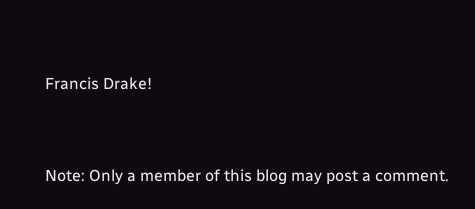Francis Drake!


Note: Only a member of this blog may post a comment.